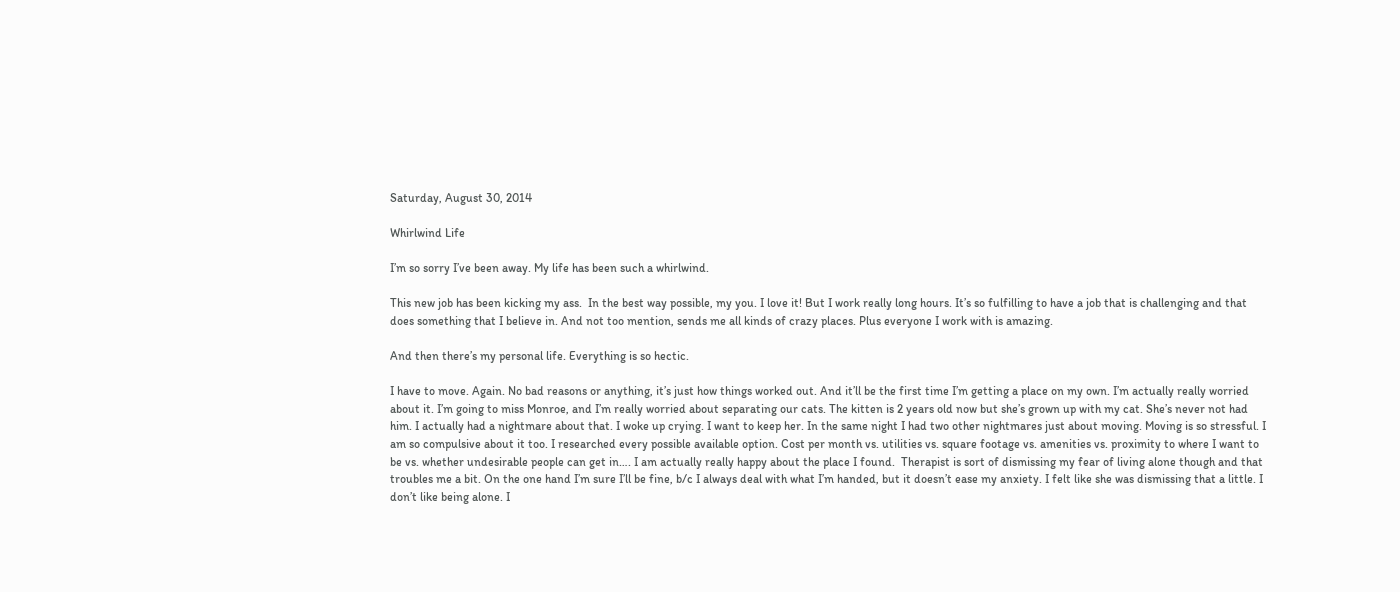Saturday, August 30, 2014

Whirlwind Life

I’m so sorry I’ve been away. My life has been such a whirlwind.

This new job has been kicking my ass.  In the best way possible, my you. I love it! But I work really long hours. It’s so fulfilling to have a job that is challenging and that does something that I believe in. And not too mention, sends me all kinds of crazy places. Plus everyone I work with is amazing.

And then there’s my personal life. Everything is so hectic.

I have to move. Again. No bad reasons or anything, it’s just how things worked out. And it’ll be the first time I’m getting a place on my own. I’m actually really worried about it. I’m going to miss Monroe, and I’m really worried about separating our cats. The kitten is 2 years old now but she’s grown up with my cat. She’s never not had him. I actually had a nightmare about that. I woke up crying. I want to keep her. In the same night I had two other nightmares just about moving. Moving is so stressful. I am so compulsive about it too. I researched every possible available option. Cost per month vs. utilities vs. square footage vs. amenities vs. proximity to where I want to be vs. whether undesirable people can get in…. I am actually really happy about the place I found.  Therapist is sort of dismissing my fear of living alone though and that troubles me a bit. On the one hand I’m sure I’ll be fine, b/c I always deal with what I’m handed, but it doesn’t ease my anxiety. I felt like she was dismissing that a little. I don’t like being alone. I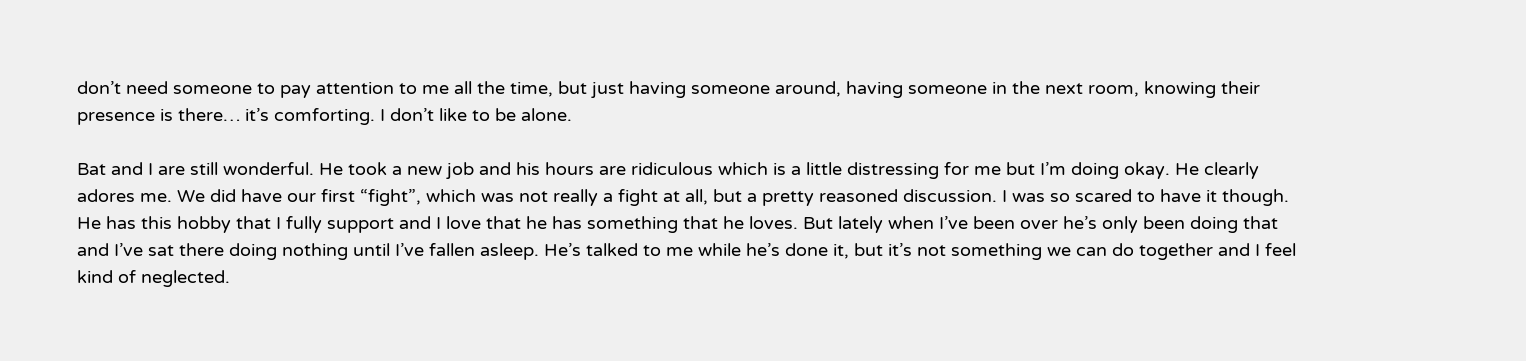don’t need someone to pay attention to me all the time, but just having someone around, having someone in the next room, knowing their presence is there… it’s comforting. I don’t like to be alone.

Bat and I are still wonderful. He took a new job and his hours are ridiculous which is a little distressing for me but I’m doing okay. He clearly adores me. We did have our first “fight”, which was not really a fight at all, but a pretty reasoned discussion. I was so scared to have it though.  He has this hobby that I fully support and I love that he has something that he loves. But lately when I’ve been over he’s only been doing that and I’ve sat there doing nothing until I’ve fallen asleep. He’s talked to me while he’s done it, but it’s not something we can do together and I feel kind of neglected.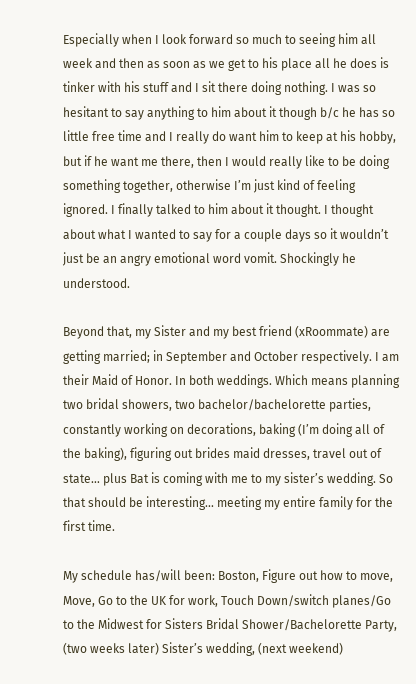Especially when I look forward so much to seeing him all week and then as soon as we get to his place all he does is tinker with his stuff and I sit there doing nothing. I was so hesitant to say anything to him about it though b/c he has so little free time and I really do want him to keep at his hobby, but if he want me there, then I would really like to be doing something together, otherwise I’m just kind of feeling ignored. I finally talked to him about it thought. I thought about what I wanted to say for a couple days so it wouldn’t just be an angry emotional word vomit. Shockingly he understood.

Beyond that, my Sister and my best friend (xRoommate) are getting married; in September and October respectively. I am their Maid of Honor. In both weddings. Which means planning two bridal showers, two bachelor/bachelorette parties, constantly working on decorations, baking (I’m doing all of the baking), figuring out brides maid dresses, travel out of state… plus Bat is coming with me to my sister’s wedding. So that should be interesting... meeting my entire family for the first time.

My schedule has/will been: Boston, Figure out how to move, Move, Go to the UK for work, Touch Down/switch planes/Go to the Midwest for Sisters Bridal Shower/Bachelorette Party, (two weeks later) Sister’s wedding, (next weekend)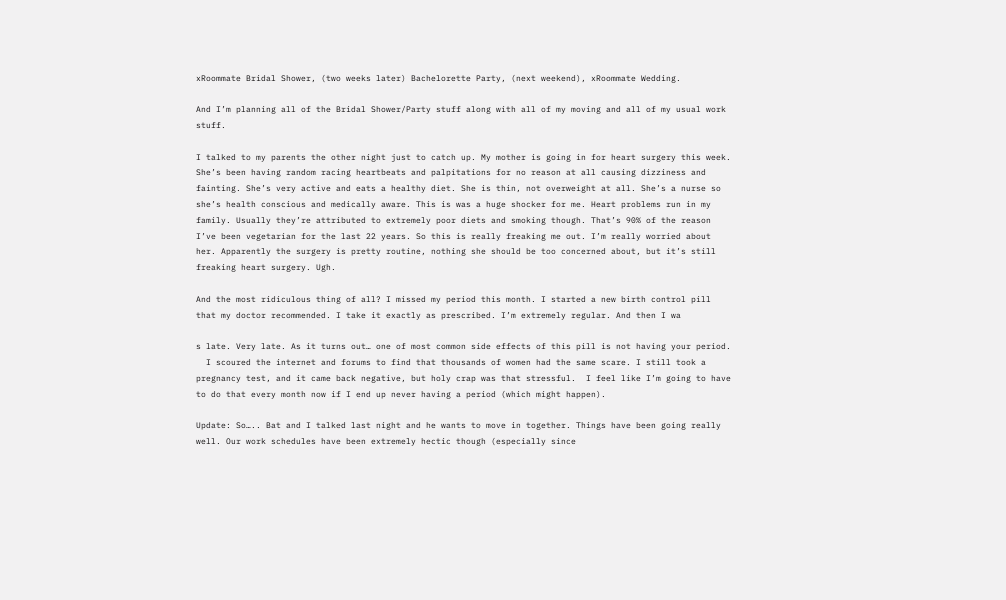xRoommate Bridal Shower, (two weeks later) Bachelorette Party, (next weekend), xRoommate Wedding.

And I’m planning all of the Bridal Shower/Party stuff along with all of my moving and all of my usual work stuff.

I talked to my parents the other night just to catch up. My mother is going in for heart surgery this week. She’s been having random racing heartbeats and palpitations for no reason at all causing dizziness and fainting. She’s very active and eats a healthy diet. She is thin, not overweight at all. She’s a nurse so she’s health conscious and medically aware. This is was a huge shocker for me. Heart problems run in my family. Usually they’re attributed to extremely poor diets and smoking though. That’s 90% of the reason I’ve been vegetarian for the last 22 years. So this is really freaking me out. I’m really worried about her. Apparently the surgery is pretty routine, nothing she should be too concerned about, but it’s still freaking heart surgery. Ugh.

And the most ridiculous thing of all? I missed my period this month. I started a new birth control pill that my doctor recommended. I take it exactly as prescribed. I’m extremely regular. And then I wa

s late. Very late. As it turns out… one of most common side effects of this pill is not having your period.
  I scoured the internet and forums to find that thousands of women had the same scare. I still took a pregnancy test, and it came back negative, but holy crap was that stressful.  I feel like I’m going to have to do that every month now if I end up never having a period (which might happen).

Update: So….. Bat and I talked last night and he wants to move in together. Things have been going really well. Our work schedules have been extremely hectic though (especially since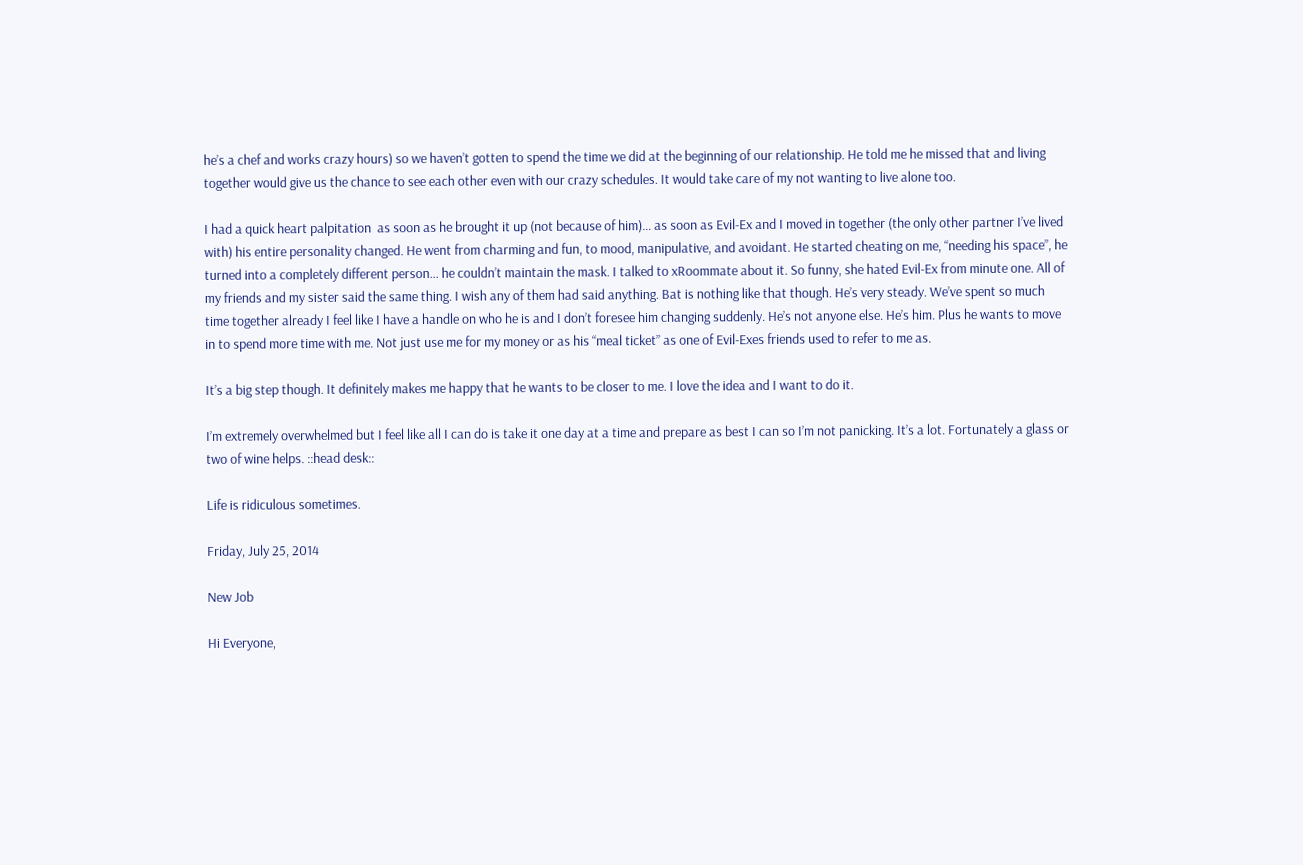he’s a chef and works crazy hours) so we haven’t gotten to spend the time we did at the beginning of our relationship. He told me he missed that and living together would give us the chance to see each other even with our crazy schedules. It would take care of my not wanting to live alone too.

I had a quick heart palpitation  as soon as he brought it up (not because of him)… as soon as Evil-Ex and I moved in together (the only other partner I’ve lived with) his entire personality changed. He went from charming and fun, to mood, manipulative, and avoidant. He started cheating on me, “needing his space”, he turned into a completely different person… he couldn’t maintain the mask. I talked to xRoommate about it. So funny, she hated Evil-Ex from minute one. All of my friends and my sister said the same thing. I wish any of them had said anything. Bat is nothing like that though. He’s very steady. We’ve spent so much time together already I feel like I have a handle on who he is and I don’t foresee him changing suddenly. He’s not anyone else. He’s him. Plus he wants to move in to spend more time with me. Not just use me for my money or as his “meal ticket” as one of Evil-Exes friends used to refer to me as.

It’s a big step though. It definitely makes me happy that he wants to be closer to me. I love the idea and I want to do it.

I’m extremely overwhelmed but I feel like all I can do is take it one day at a time and prepare as best I can so I’m not panicking. It’s a lot. Fortunately a glass or two of wine helps. ::head desk::

Life is ridiculous sometimes.

Friday, July 25, 2014

New Job

Hi Everyone,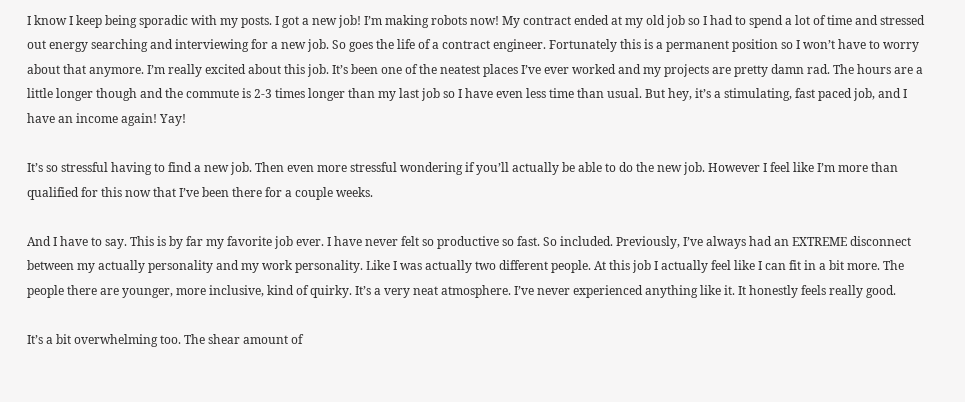I know I keep being sporadic with my posts. I got a new job! I’m making robots now! My contract ended at my old job so I had to spend a lot of time and stressed out energy searching and interviewing for a new job. So goes the life of a contract engineer. Fortunately this is a permanent position so I won’t have to worry about that anymore. I’m really excited about this job. It’s been one of the neatest places I’ve ever worked and my projects are pretty damn rad. The hours are a little longer though and the commute is 2-3 times longer than my last job so I have even less time than usual. But hey, it’s a stimulating, fast paced job, and I have an income again! Yay!

It’s so stressful having to find a new job. Then even more stressful wondering if you’ll actually be able to do the new job. However I feel like I’m more than qualified for this now that I’ve been there for a couple weeks.

And I have to say. This is by far my favorite job ever. I have never felt so productive so fast. So included. Previously, I’ve always had an EXTREME disconnect between my actually personality and my work personality. Like I was actually two different people. At this job I actually feel like I can fit in a bit more. The people there are younger, more inclusive, kind of quirky. It’s a very neat atmosphere. I’ve never experienced anything like it. It honestly feels really good.

It’s a bit overwhelming too. The shear amount of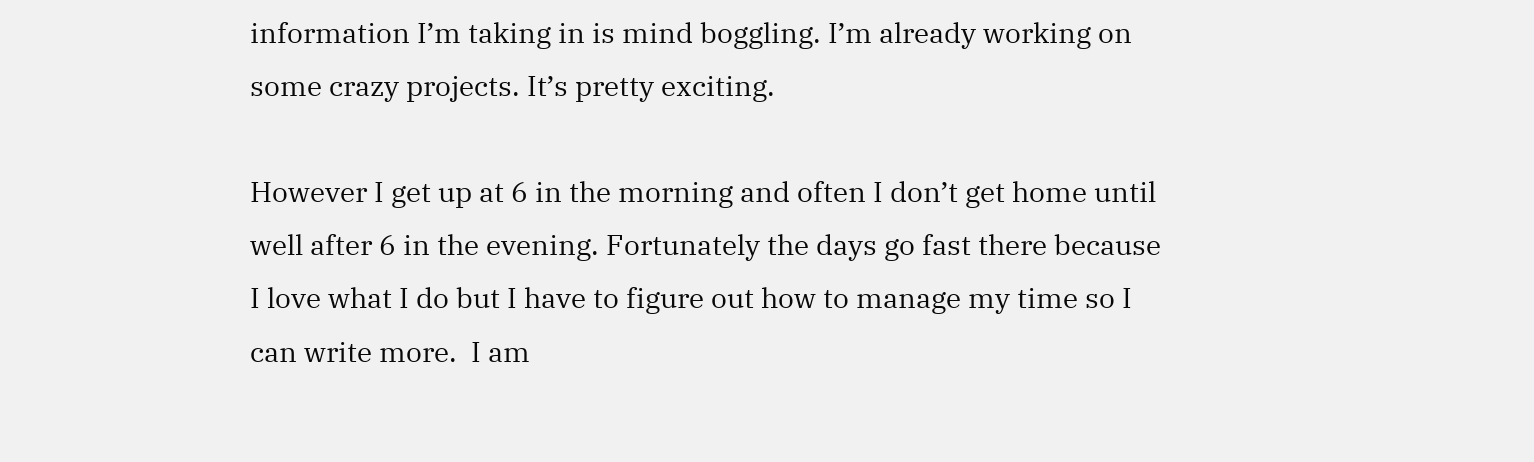information I’m taking in is mind boggling. I’m already working on some crazy projects. It’s pretty exciting.

However I get up at 6 in the morning and often I don’t get home until well after 6 in the evening. Fortunately the days go fast there because I love what I do but I have to figure out how to manage my time so I can write more.  I am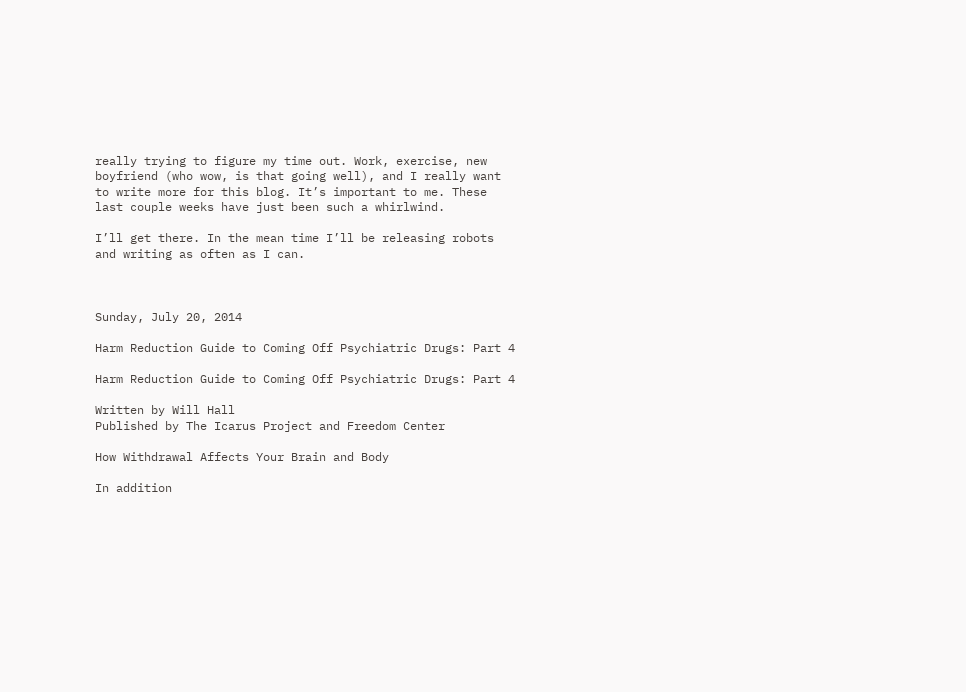really trying to figure my time out. Work, exercise, new boyfriend (who wow, is that going well), and I really want to write more for this blog. It’s important to me. These last couple weeks have just been such a whirlwind.

I’ll get there. In the mean time I’ll be releasing robots and writing as often as I can.



Sunday, July 20, 2014

Harm Reduction Guide to Coming Off Psychiatric Drugs: Part 4

Harm Reduction Guide to Coming Off Psychiatric Drugs: Part 4

Written by Will Hall
Published by The Icarus Project and Freedom Center

How Withdrawal Affects Your Brain and Body

In addition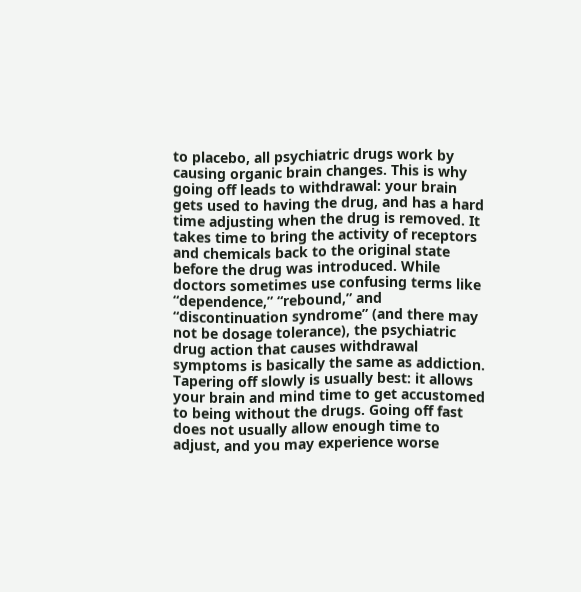to placebo, all psychiatric drugs work by causing organic brain changes. This is why going off leads to withdrawal: your brain gets used to having the drug, and has a hard time adjusting when the drug is removed. It takes time to bring the activity of receptors and chemicals back to the original state before the drug was introduced. While doctors sometimes use confusing terms like “dependence,” “rebound,” and “discontinuation syndrome” (and there may not be dosage tolerance), the psychiatric drug action that causes withdrawal symptoms is basically the same as addiction. Tapering off slowly is usually best: it allows your brain and mind time to get accustomed to being without the drugs. Going off fast does not usually allow enough time to adjust, and you may experience worse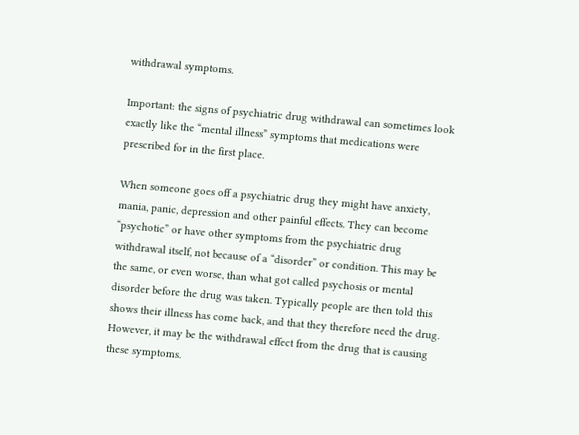withdrawal symptoms.

Important: the signs of psychiatric drug withdrawal can sometimes look exactly like the “mental illness” symptoms that medications were prescribed for in the first place.

When someone goes off a psychiatric drug they might have anxiety, mania, panic, depression and other painful effects. They can become “psychotic” or have other symptoms from the psychiatric drug withdrawal itself, not because of a “disorder” or condition. This may be the same, or even worse, than what got called psychosis or mental disorder before the drug was taken. Typically people are then told this shows their illness has come back, and that they therefore need the drug. However, it may be the withdrawal effect from the drug that is causing these symptoms.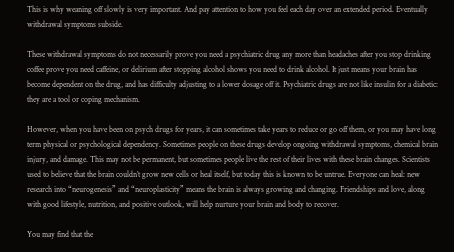This is why weaning off slowly is very important. And pay attention to how you feel each day over an extended period. Eventually withdrawal symptoms subside.

These withdrawal symptoms do not necessarily prove you need a psychiatric drug any more than headaches after you stop drinking coffee prove you need caffeine, or delirium after stopping alcohol shows you need to drink alcohol. It just means your brain has become dependent on the drug, and has difficulty adjusting to a lower dosage off it. Psychiatric drugs are not like insulin for a diabetic: they are a tool or coping mechanism.

However, when you have been on psych drugs for years, it can sometimes take years to reduce or go off them, or you may have long term physical or psychological dependency. Sometimes people on these drugs develop ongoing withdrawal symptoms, chemical brain injury, and damage. This may not be permanent, but sometimes people live the rest of their lives with these brain changes. Scientists used to believe that the brain couldn’t grow new cells or heal itself, but today this is known to be untrue. Everyone can heal: new research into “neurogenesis” and “neuroplasticity” means the brain is always growing and changing. Friendships and love, along with good lifestyle, nutrition, and positive outlook, will help nurture your brain and body to recover.

You may find that the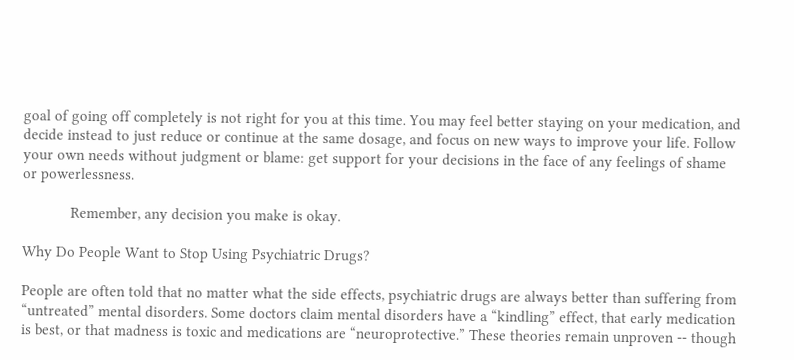goal of going off completely is not right for you at this time. You may feel better staying on your medication, and decide instead to just reduce or continue at the same dosage, and focus on new ways to improve your life. Follow your own needs without judgment or blame: get support for your decisions in the face of any feelings of shame or powerlessness.

            Remember, any decision you make is okay.

Why Do People Want to Stop Using Psychiatric Drugs?

People are often told that no matter what the side effects, psychiatric drugs are always better than suffering from “untreated” mental disorders. Some doctors claim mental disorders have a “kindling” effect, that early medication is best, or that madness is toxic and medications are “neuroprotective.” These theories remain unproven -- though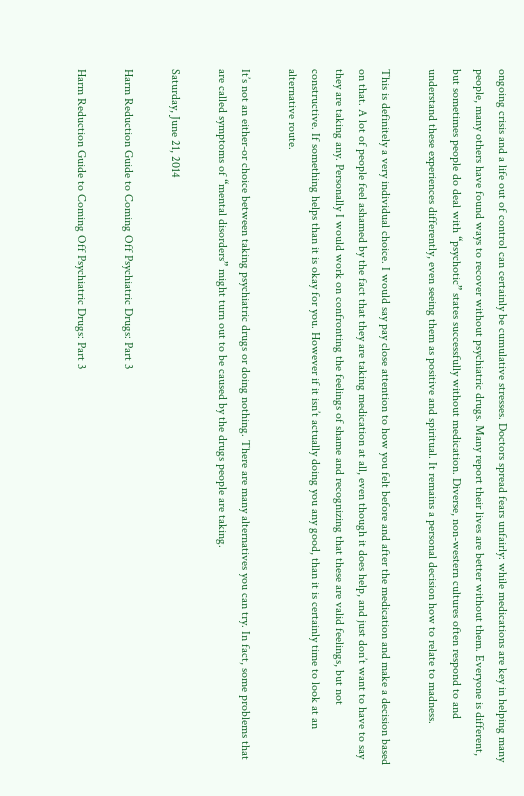ongoing crisis and a life out of control can certainly be cumulative stresses. Doctors spread fears unfairly: while medications are key in helping many people, many others have found ways to recover without psychiatric drugs. Many report their lives are better without them. Everyone is different, but sometimes people do deal with “psychotic” states successfully without medication. Diverse, non-western cultures often respond to and understand these experiences differently, even seeing them as positive and spiritual. It remains a personal decision how to relate to madness.

This is definitely a very individual choice. I would say pay close attention to how you felt before and after the medication and make a decision based on that. A lot of people feel ashamed by the fact that they are taking medication at all, even though it does help, and just don’t want to have to say they are taking any. Personally I would work on confronting the feelings of shame and recognizing that these are valid feelings, but not constructive. If something helps than it is okay for you. However if it isn’t actually doing you any good, than it is certainly time to look at an alternative route.

It’s not an either-or choice between taking psychiatric drugs or doing nothing. There are many alternatives you can try. In fact, some problems that are called symptoms of “mental disorders” might turn out to be caused by the drugs people are taking.

Saturday, June 21, 2014

Harm Reduction Guide to Coming Off Psychiatric Drugs: Part 3

Harm Reduction Guide to Coming Off Psychiatric Drugs: Part 3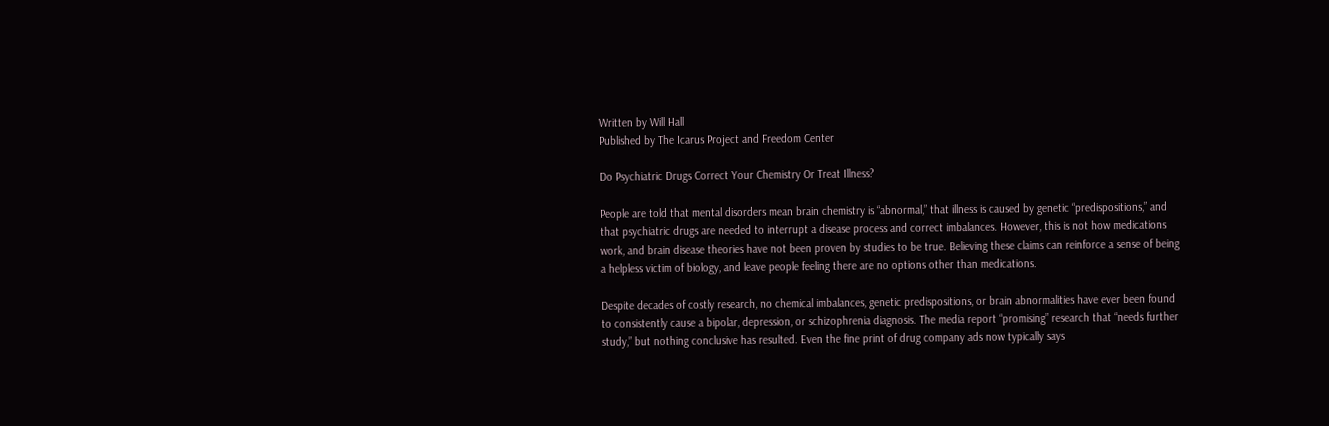Written by Will Hall
Published by The Icarus Project and Freedom Center

Do Psychiatric Drugs Correct Your Chemistry Or Treat Illness?

People are told that mental disorders mean brain chemistry is “abnormal,” that illness is caused by genetic “predispositions,” and that psychiatric drugs are needed to interrupt a disease process and correct imbalances. However, this is not how medications work, and brain disease theories have not been proven by studies to be true. Believing these claims can reinforce a sense of being a helpless victim of biology, and leave people feeling there are no options other than medications.

Despite decades of costly research, no chemical imbalances, genetic predispositions, or brain abnormalities have ever been found to consistently cause a bipolar, depression, or schizophrenia diagnosis. The media report “promising” research that “needs further study,” but nothing conclusive has resulted. Even the fine print of drug company ads now typically says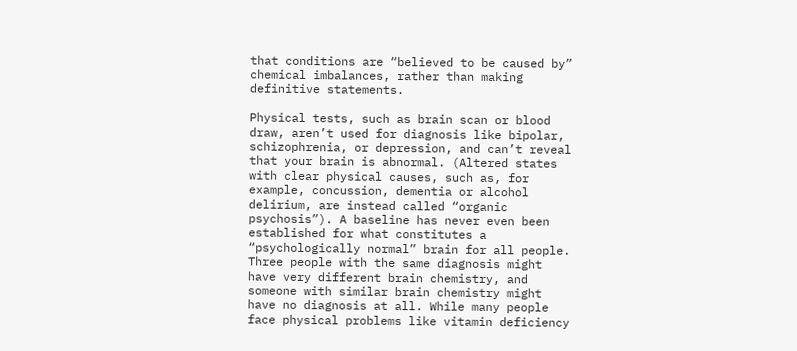that conditions are “believed to be caused by” chemical imbalances, rather than making definitive statements.

Physical tests, such as brain scan or blood draw, aren’t used for diagnosis like bipolar, schizophrenia, or depression, and can’t reveal that your brain is abnormal. (Altered states with clear physical causes, such as, for example, concussion, dementia or alcohol delirium, are instead called “organic psychosis”). A baseline has never even been established for what constitutes a “psychologically normal” brain for all people. Three people with the same diagnosis might have very different brain chemistry, and someone with similar brain chemistry might have no diagnosis at all. While many people face physical problems like vitamin deficiency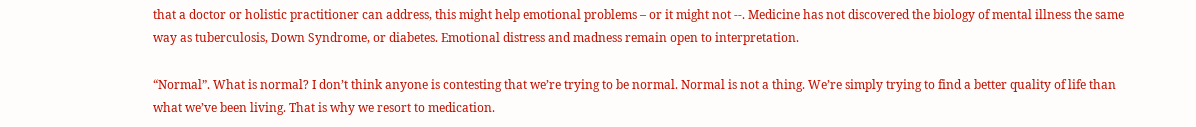that a doctor or holistic practitioner can address, this might help emotional problems – or it might not --. Medicine has not discovered the biology of mental illness the same way as tuberculosis, Down Syndrome, or diabetes. Emotional distress and madness remain open to interpretation.

“Normal”. What is normal? I don’t think anyone is contesting that we’re trying to be normal. Normal is not a thing. We’re simply trying to find a better quality of life than what we’ve been living. That is why we resort to medication.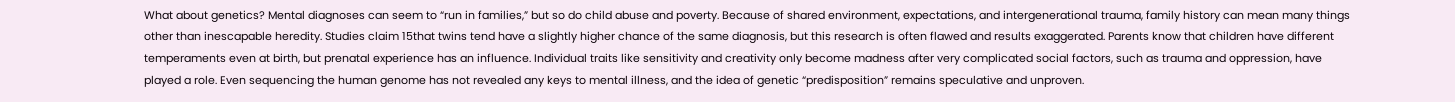What about genetics? Mental diagnoses can seem to “run in families,” but so do child abuse and poverty. Because of shared environment, expectations, and intergenerational trauma, family history can mean many things other than inescapable heredity. Studies claim 15that twins tend have a slightly higher chance of the same diagnosis, but this research is often flawed and results exaggerated. Parents know that children have different temperaments even at birth, but prenatal experience has an influence. Individual traits like sensitivity and creativity only become madness after very complicated social factors, such as trauma and oppression, have played a role. Even sequencing the human genome has not revealed any keys to mental illness, and the idea of genetic “predisposition” remains speculative and unproven.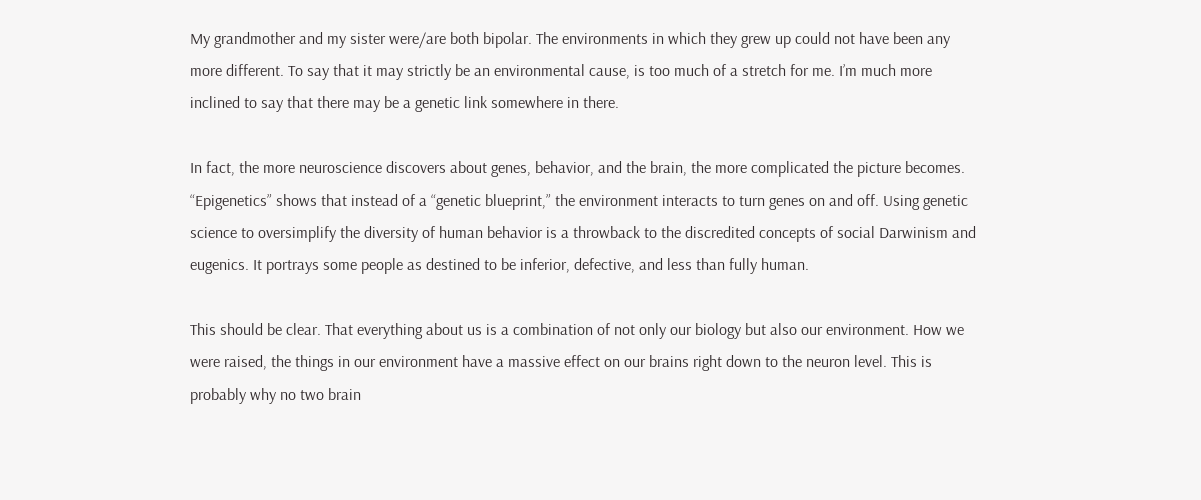My grandmother and my sister were/are both bipolar. The environments in which they grew up could not have been any more different. To say that it may strictly be an environmental cause, is too much of a stretch for me. I’m much more inclined to say that there may be a genetic link somewhere in there.

In fact, the more neuroscience discovers about genes, behavior, and the brain, the more complicated the picture becomes. “Epigenetics” shows that instead of a “genetic blueprint,” the environment interacts to turn genes on and off. Using genetic science to oversimplify the diversity of human behavior is a throwback to the discredited concepts of social Darwinism and eugenics. It portrays some people as destined to be inferior, defective, and less than fully human.

This should be clear. That everything about us is a combination of not only our biology but also our environment. How we were raised, the things in our environment have a massive effect on our brains right down to the neuron level. This is probably why no two brain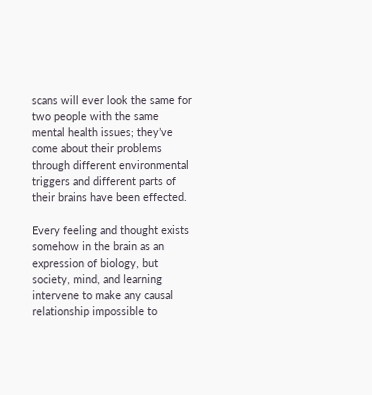scans will ever look the same for two people with the same mental health issues; they’ve come about their problems through different environmental triggers and different parts of their brains have been effected.

Every feeling and thought exists somehow in the brain as an expression of biology, but society, mind, and learning intervene to make any causal relationship impossible to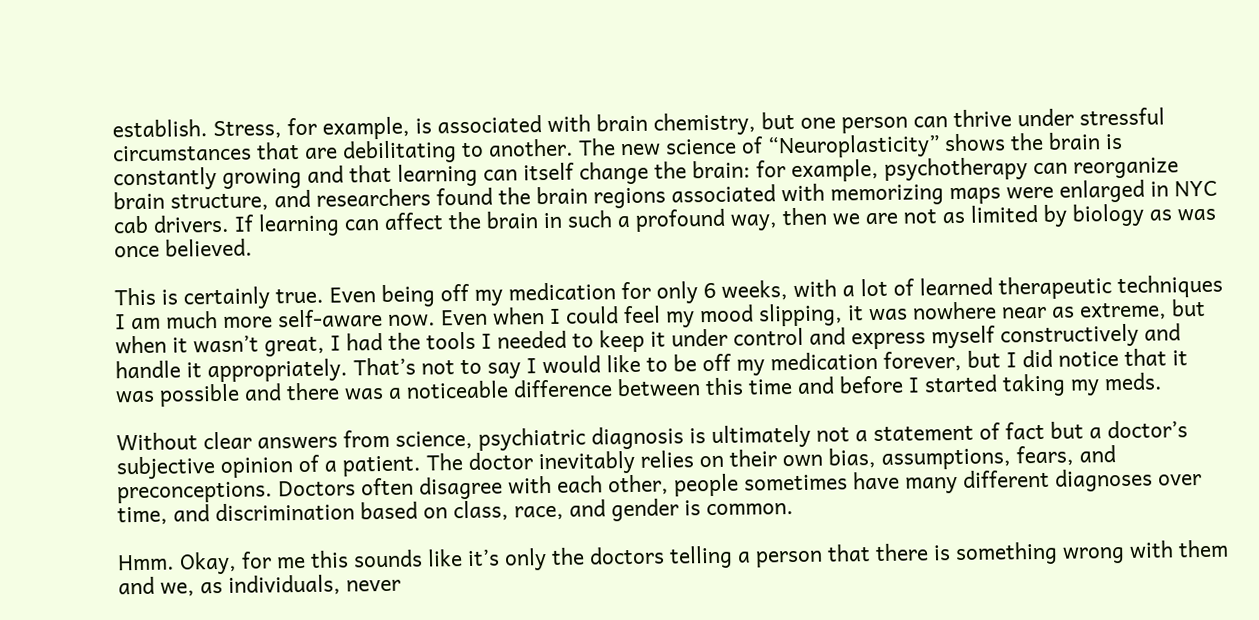establish. Stress, for example, is associated with brain chemistry, but one person can thrive under stressful circumstances that are debilitating to another. The new science of “Neuroplasticity” shows the brain is constantly growing and that learning can itself change the brain: for example, psychotherapy can reorganize brain structure, and researchers found the brain regions associated with memorizing maps were enlarged in NYC cab drivers. If learning can affect the brain in such a profound way, then we are not as limited by biology as was once believed.

This is certainly true. Even being off my medication for only 6 weeks, with a lot of learned therapeutic techniques I am much more self-aware now. Even when I could feel my mood slipping, it was nowhere near as extreme, but when it wasn’t great, I had the tools I needed to keep it under control and express myself constructively and handle it appropriately. That’s not to say I would like to be off my medication forever, but I did notice that it was possible and there was a noticeable difference between this time and before I started taking my meds.

Without clear answers from science, psychiatric diagnosis is ultimately not a statement of fact but a doctor’s subjective opinion of a patient. The doctor inevitably relies on their own bias, assumptions, fears, and preconceptions. Doctors often disagree with each other, people sometimes have many different diagnoses over time, and discrimination based on class, race, and gender is common.

Hmm. Okay, for me this sounds like it’s only the doctors telling a person that there is something wrong with them and we, as individuals, never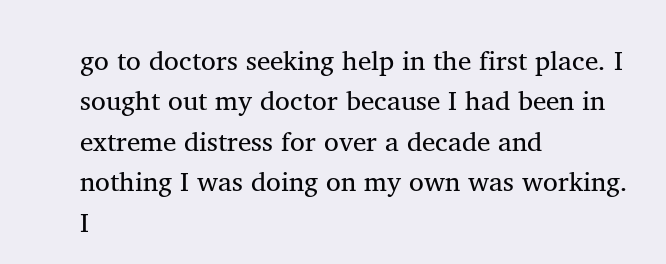go to doctors seeking help in the first place. I sought out my doctor because I had been in extreme distress for over a decade and nothing I was doing on my own was working. I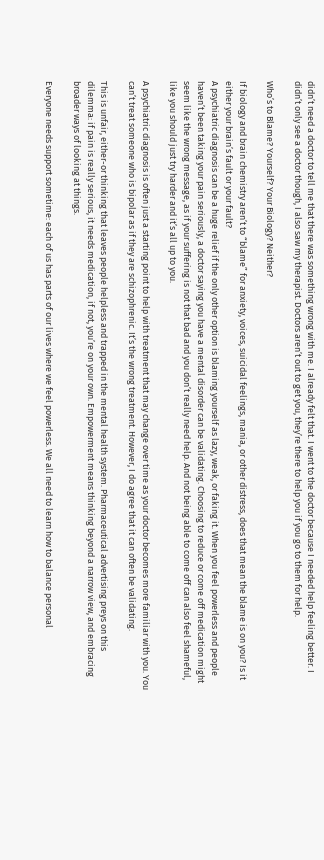didn’t need a doctor to tell me that there was something wrong with me. I already felt that. I went to the doctor because I needed help feeling better. I didn’t only see a doctor though, I also saw my therapist. Doctors aren’t out to get you, they’re there to help you if you go to them for help.

Who’s to Blame? Yourself? Your Biology? Neither?

If biology and brain chemistry aren’t to “blame” for anxiety, voices, suicidal feelings, mania, or other distress, does that mean the blame is on you? Is it either your brain’s fault or your fault?
A psychiatric diagnosis can be a huge relief if the only other option is blaming yourself as lazy, weak, or faking it. When you feel powerless and people haven’t been taking your pain seriously, a doctor saying you have a mental disorder can be validating. Choosing to reduce or come off medication might seem like the wrong message, as if your suffering is not that bad and you don’t really need help. And not being able to come off can also feel shameful, like you should just try harder and it’s all up to you.

A psychiatric diagnosis is often just a starting point to help with treatment that may change over time as your doctor becomes more familiar with you. You can’t treat someone who is bipolar as if they are schizophrenic. It’s the wrong treatment. However, I do agree that it can often be validating.

This is unfair, either-or thinking that leaves people helpless and trapped in the mental health system. Pharmaceutical advertising preys on this dilemma: if pain is really serious, it needs medication, if not, you’re on your own. Empowerment means thinking beyond a narrow view, and embracing broader ways of looking at things.

Everyone needs support sometime: each of us has parts of our lives where we feel powerless. We all need to learn how to balance personal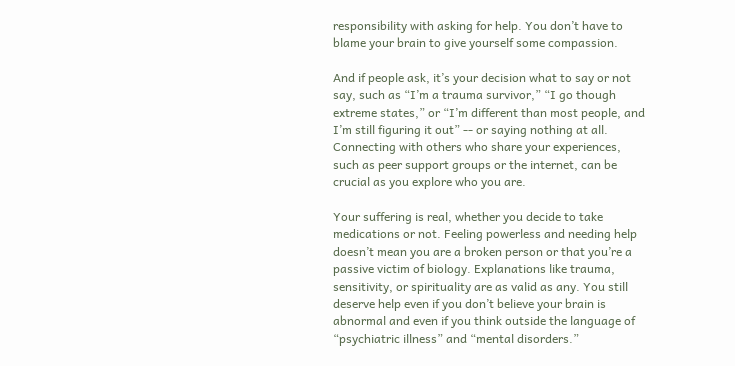responsibility with asking for help. You don’t have to blame your brain to give yourself some compassion.

And if people ask, it’s your decision what to say or not say, such as “I’m a trauma survivor,” “I go though extreme states,” or “I’m different than most people, and I’m still figuring it out” -- or saying nothing at all. Connecting with others who share your experiences, such as peer support groups or the internet, can be crucial as you explore who you are.

Your suffering is real, whether you decide to take medications or not. Feeling powerless and needing help doesn’t mean you are a broken person or that you’re a passive victim of biology. Explanations like trauma, sensitivity, or spirituality are as valid as any. You still deserve help even if you don’t believe your brain is abnormal and even if you think outside the language of “psychiatric illness” and “mental disorders.”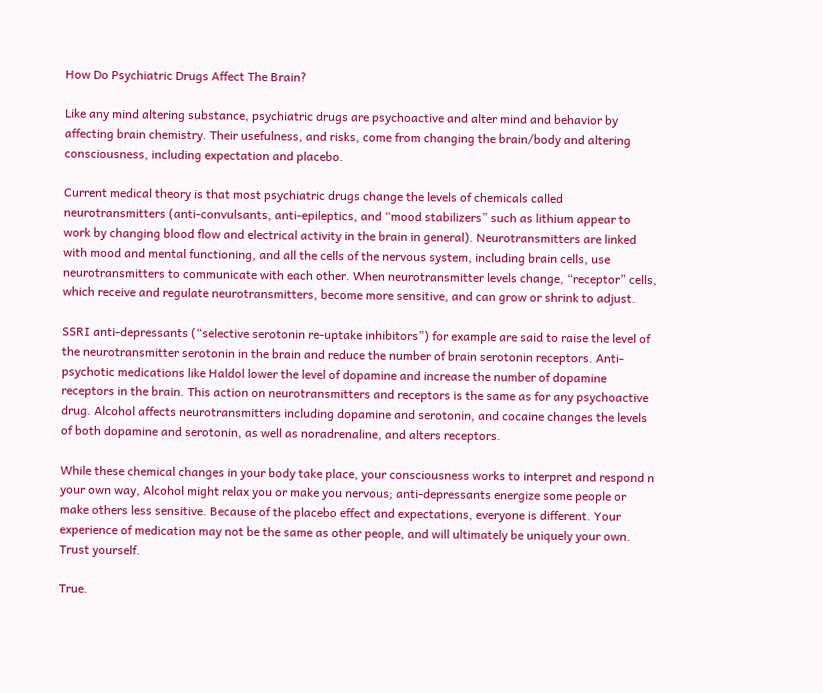How Do Psychiatric Drugs Affect The Brain?

Like any mind altering substance, psychiatric drugs are psychoactive and alter mind and behavior by affecting brain chemistry. Their usefulness, and risks, come from changing the brain/body and altering consciousness, including expectation and placebo.

Current medical theory is that most psychiatric drugs change the levels of chemicals called neurotransmitters (anti-convulsants, anti-epileptics, and “mood stabilizers” such as lithium appear to work by changing blood flow and electrical activity in the brain in general). Neurotransmitters are linked with mood and mental functioning, and all the cells of the nervous system, including brain cells, use neurotransmitters to communicate with each other. When neurotransmitter levels change, “receptor” cells, which receive and regulate neurotransmitters, become more sensitive, and can grow or shrink to adjust.

SSRI anti-depressants (“selective serotonin re-uptake inhibitors”) for example are said to raise the level of the neurotransmitter serotonin in the brain and reduce the number of brain serotonin receptors. Anti-psychotic medications like Haldol lower the level of dopamine and increase the number of dopamine receptors in the brain. This action on neurotransmitters and receptors is the same as for any psychoactive drug. Alcohol affects neurotransmitters including dopamine and serotonin, and cocaine changes the levels of both dopamine and serotonin, as well as noradrenaline, and alters receptors.

While these chemical changes in your body take place, your consciousness works to interpret and respond n your own way, Alcohol might relax you or make you nervous; anti-depressants energize some people or make others less sensitive. Because of the placebo effect and expectations, everyone is different. Your experience of medication may not be the same as other people, and will ultimately be uniquely your own. Trust yourself.

True.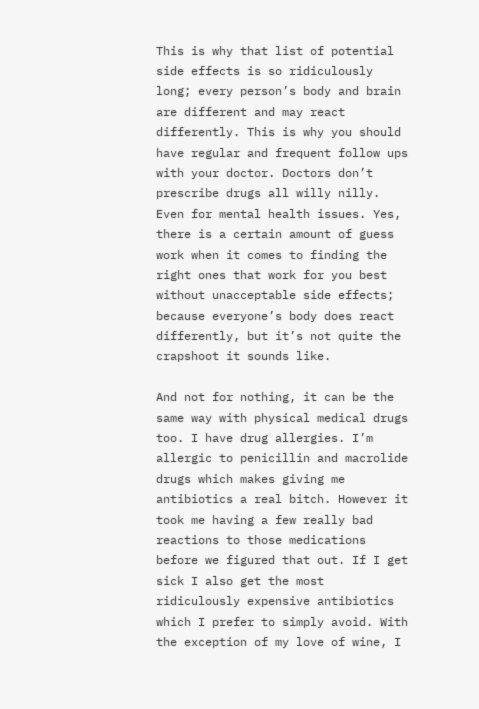This is why that list of potential side effects is so ridiculously long; every person’s body and brain are different and may react differently. This is why you should have regular and frequent follow ups with your doctor. Doctors don’t prescribe drugs all willy nilly. Even for mental health issues. Yes, there is a certain amount of guess work when it comes to finding the right ones that work for you best without unacceptable side effects; because everyone’s body does react differently, but it’s not quite the crapshoot it sounds like.

And not for nothing, it can be the same way with physical medical drugs too. I have drug allergies. I’m allergic to penicillin and macrolide drugs which makes giving me antibiotics a real bitch. However it took me having a few really bad reactions to those medications before we figured that out. If I get sick I also get the most ridiculously expensive antibiotics which I prefer to simply avoid. With the exception of my love of wine, I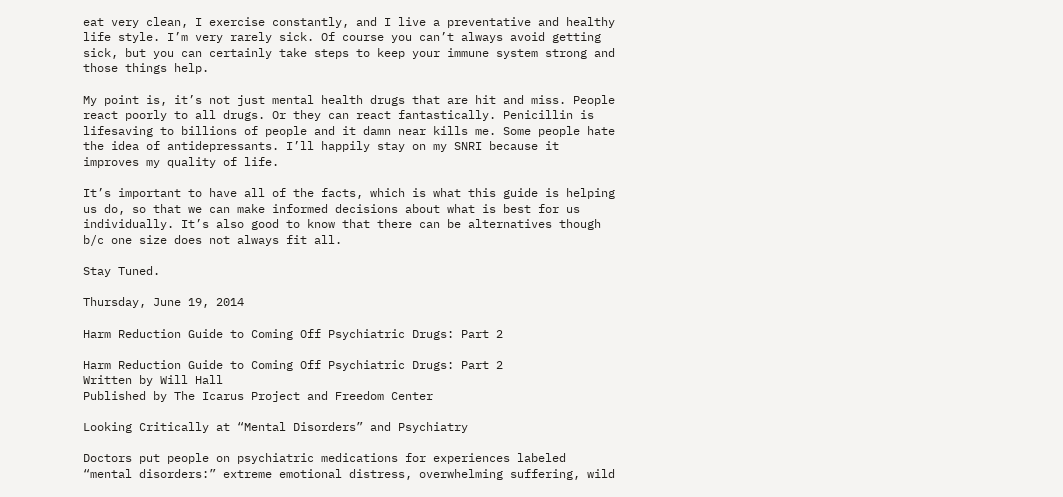eat very clean, I exercise constantly, and I live a preventative and healthy life style. I’m very rarely sick. Of course you can’t always avoid getting sick, but you can certainly take steps to keep your immune system strong and those things help.

My point is, it’s not just mental health drugs that are hit and miss. People react poorly to all drugs. Or they can react fantastically. Penicillin is lifesaving to billions of people and it damn near kills me. Some people hate the idea of antidepressants. I’ll happily stay on my SNRI because it improves my quality of life.

It’s important to have all of the facts, which is what this guide is helping us do, so that we can make informed decisions about what is best for us individually. It’s also good to know that there can be alternatives though b/c one size does not always fit all.

Stay Tuned.

Thursday, June 19, 2014

Harm Reduction Guide to Coming Off Psychiatric Drugs: Part 2

Harm Reduction Guide to Coming Off Psychiatric Drugs: Part 2
Written by Will Hall
Published by The Icarus Project and Freedom Center

Looking Critically at “Mental Disorders” and Psychiatry

Doctors put people on psychiatric medications for experiences labeled “mental disorders:” extreme emotional distress, overwhelming suffering, wild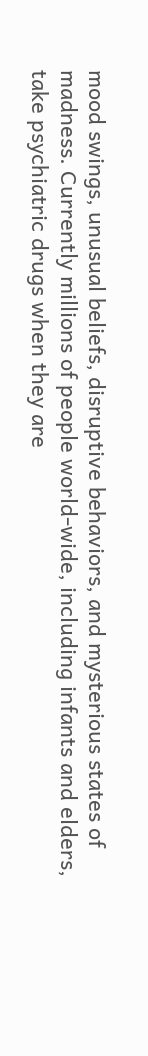mood swings, unusual beliefs, disruptive behaviors, and mysterious states of madness. Currently millions of people world-wide, including infants and elders, take psychiatric drugs when they are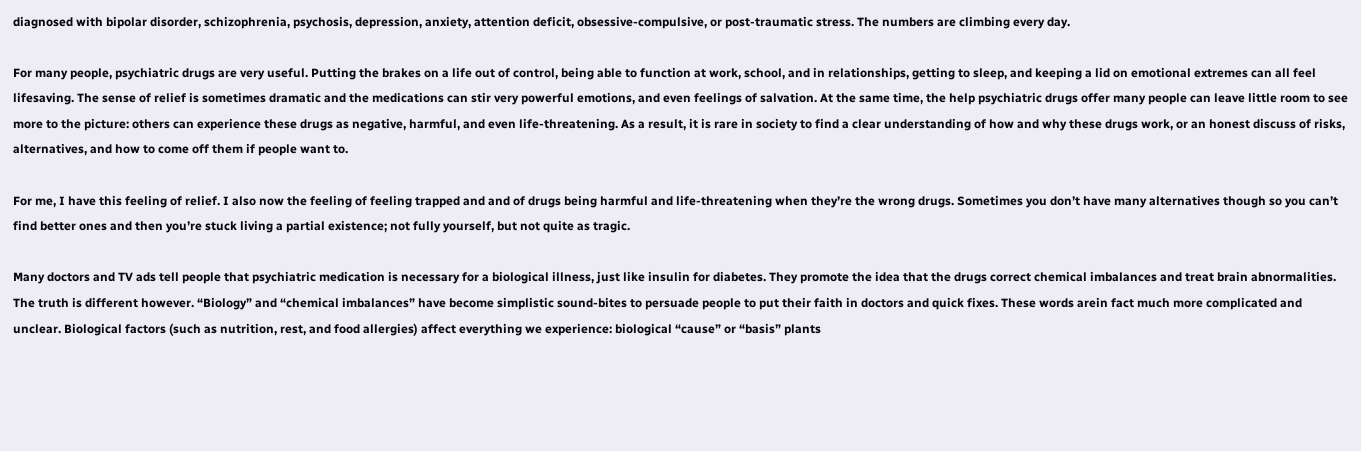diagnosed with bipolar disorder, schizophrenia, psychosis, depression, anxiety, attention deficit, obsessive-compulsive, or post-traumatic stress. The numbers are climbing every day.

For many people, psychiatric drugs are very useful. Putting the brakes on a life out of control, being able to function at work, school, and in relationships, getting to sleep, and keeping a lid on emotional extremes can all feel lifesaving. The sense of relief is sometimes dramatic and the medications can stir very powerful emotions, and even feelings of salvation. At the same time, the help psychiatric drugs offer many people can leave little room to see more to the picture: others can experience these drugs as negative, harmful, and even life-threatening. As a result, it is rare in society to find a clear understanding of how and why these drugs work, or an honest discuss of risks, alternatives, and how to come off them if people want to.

For me, I have this feeling of relief. I also now the feeling of feeling trapped and and of drugs being harmful and life-threatening when they’re the wrong drugs. Sometimes you don’t have many alternatives though so you can’t find better ones and then you’re stuck living a partial existence; not fully yourself, but not quite as tragic.

Many doctors and TV ads tell people that psychiatric medication is necessary for a biological illness, just like insulin for diabetes. They promote the idea that the drugs correct chemical imbalances and treat brain abnormalities. The truth is different however. “Biology” and “chemical imbalances” have become simplistic sound-bites to persuade people to put their faith in doctors and quick fixes. These words arein fact much more complicated and unclear. Biological factors (such as nutrition, rest, and food allergies) affect everything we experience: biological “cause” or “basis” plants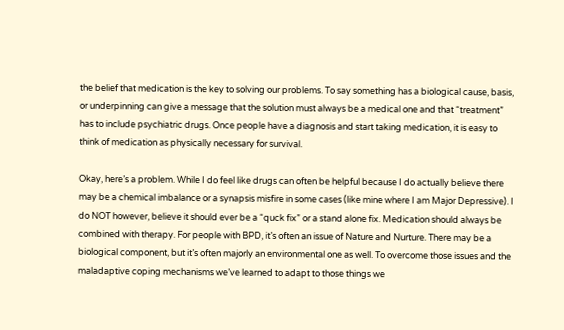the belief that medication is the key to solving our problems. To say something has a biological cause, basis, or underpinning can give a message that the solution must always be a medical one and that “treatment” has to include psychiatric drugs. Once people have a diagnosis and start taking medication, it is easy to think of medication as physically necessary for survival.

Okay, here’s a problem. While I do feel like drugs can often be helpful because I do actually believe there may be a chemical imbalance or a synapsis misfire in some cases (like mine where I am Major Depressive). I do NOT however, believe it should ever be a “quck fix” or a stand alone fix. Medication should always be combined with therapy. For people with BPD, it’s often an issue of Nature and Nurture. There may be a biological component, but it’s often majorly an environmental one as well. To overcome those issues and the maladaptive coping mechanisms we’ve learned to adapt to those things we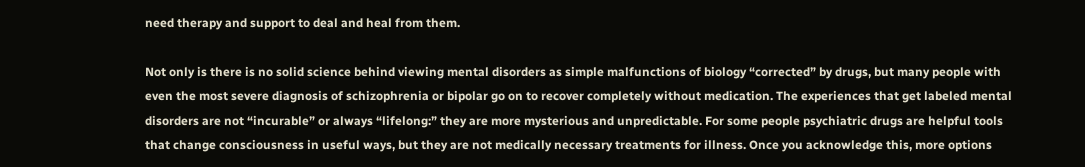need therapy and support to deal and heal from them.

Not only is there is no solid science behind viewing mental disorders as simple malfunctions of biology “corrected” by drugs, but many people with even the most severe diagnosis of schizophrenia or bipolar go on to recover completely without medication. The experiences that get labeled mental disorders are not “incurable” or always “lifelong:” they are more mysterious and unpredictable. For some people psychiatric drugs are helpful tools that change consciousness in useful ways, but they are not medically necessary treatments for illness. Once you acknowledge this, more options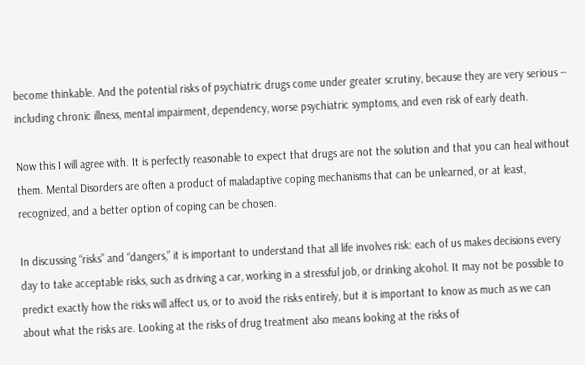become thinkable. And the potential risks of psychiatric drugs come under greater scrutiny, because they are very serious -- including chronic illness, mental impairment, dependency, worse psychiatric symptoms, and even risk of early death.

Now this I will agree with. It is perfectly reasonable to expect that drugs are not the solution and that you can heal without them. Mental Disorders are often a product of maladaptive coping mechanisms that can be unlearned, or at least, recognized, and a better option of coping can be chosen.

In discussing “risks” and “dangers,” it is important to understand that all life involves risk: each of us makes decisions every day to take acceptable risks, such as driving a car, working in a stressful job, or drinking alcohol. It may not be possible to predict exactly how the risks will affect us, or to avoid the risks entirely, but it is important to know as much as we can about what the risks are. Looking at the risks of drug treatment also means looking at the risks of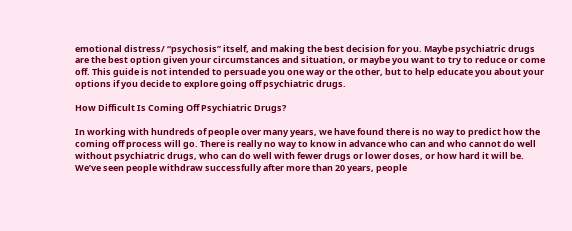emotional distress/ “psychosis” itself, and making the best decision for you. Maybe psychiatric drugs are the best option given your circumstances and situation, or maybe you want to try to reduce or come off. This guide is not intended to persuade you one way or the other, but to help educate you about your options if you decide to explore going off psychiatric drugs.

How Difficult Is Coming Off Psychiatric Drugs?

In working with hundreds of people over many years, we have found there is no way to predict how the coming off process will go. There is really no way to know in advance who can and who cannot do well without psychiatric drugs, who can do well with fewer drugs or lower doses, or how hard it will be. We’ve seen people withdraw successfully after more than 20 years, people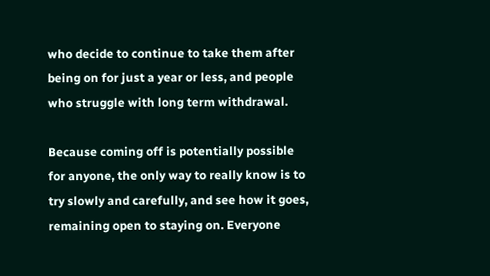who decide to continue to take them after being on for just a year or less, and people who struggle with long term withdrawal.

Because coming off is potentially possible for anyone, the only way to really know is to try slowly and carefully, and see how it goes, remaining open to staying on. Everyone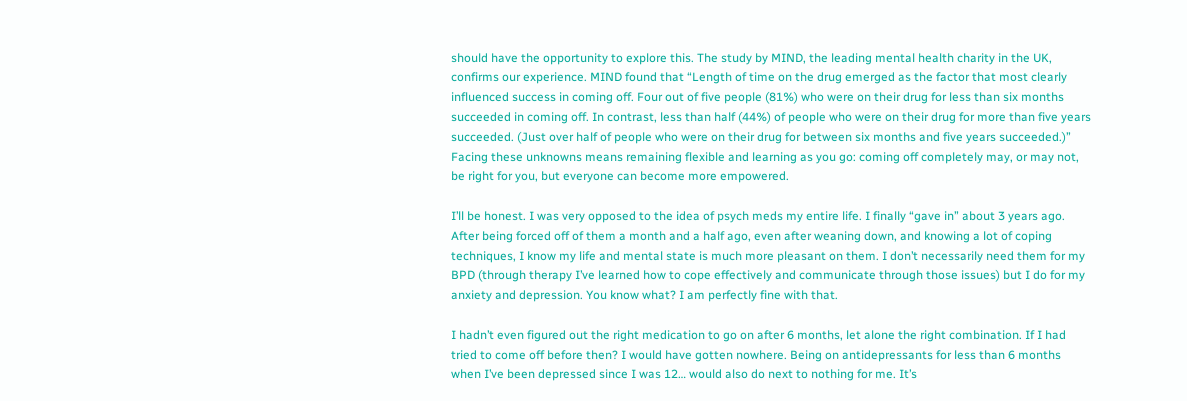should have the opportunity to explore this. The study by MIND, the leading mental health charity in the UK, confirms our experience. MIND found that “Length of time on the drug emerged as the factor that most clearly influenced success in coming off. Four out of five people (81%) who were on their drug for less than six months succeeded in coming off. In contrast, less than half (44%) of people who were on their drug for more than five years succeeded. (Just over half of people who were on their drug for between six months and five years succeeded.)” Facing these unknowns means remaining flexible and learning as you go: coming off completely may, or may not, be right for you, but everyone can become more empowered.

I’ll be honest. I was very opposed to the idea of psych meds my entire life. I finally “gave in” about 3 years ago. After being forced off of them a month and a half ago, even after weaning down, and knowing a lot of coping techniques, I know my life and mental state is much more pleasant on them. I don’t necessarily need them for my BPD (through therapy I’ve learned how to cope effectively and communicate through those issues) but I do for my anxiety and depression. You know what? I am perfectly fine with that.

I hadn’t even figured out the right medication to go on after 6 months, let alone the right combination. If I had tried to come off before then? I would have gotten nowhere. Being on antidepressants for less than 6 months when I’ve been depressed since I was 12… would also do next to nothing for me. It’s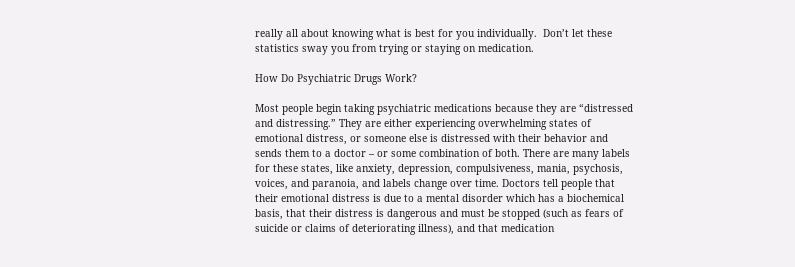really all about knowing what is best for you individually.  Don’t let these statistics sway you from trying or staying on medication.

How Do Psychiatric Drugs Work?

Most people begin taking psychiatric medications because they are “distressed and distressing.” They are either experiencing overwhelming states of emotional distress, or someone else is distressed with their behavior and sends them to a doctor – or some combination of both. There are many labels for these states, like anxiety, depression, compulsiveness, mania, psychosis, voices, and paranoia, and labels change over time. Doctors tell people that their emotional distress is due to a mental disorder which has a biochemical basis, that their distress is dangerous and must be stopped (such as fears of suicide or claims of deteriorating illness), and that medication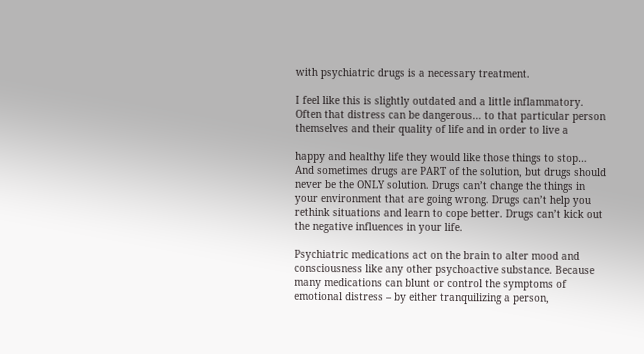with psychiatric drugs is a necessary treatment.

I feel like this is slightly outdated and a little inflammatory. Often that distress can be dangerous… to that particular person themselves and their quality of life and in order to live a

happy and healthy life they would like those things to stop… And sometimes drugs are PART of the solution, but drugs should never be the ONLY solution. Drugs can’t change the things in your environment that are going wrong. Drugs can’t help you rethink situations and learn to cope better. Drugs can’t kick out the negative influences in your life.

Psychiatric medications act on the brain to alter mood and consciousness like any other psychoactive substance. Because many medications can blunt or control the symptoms of emotional distress – by either tranquilizing a person,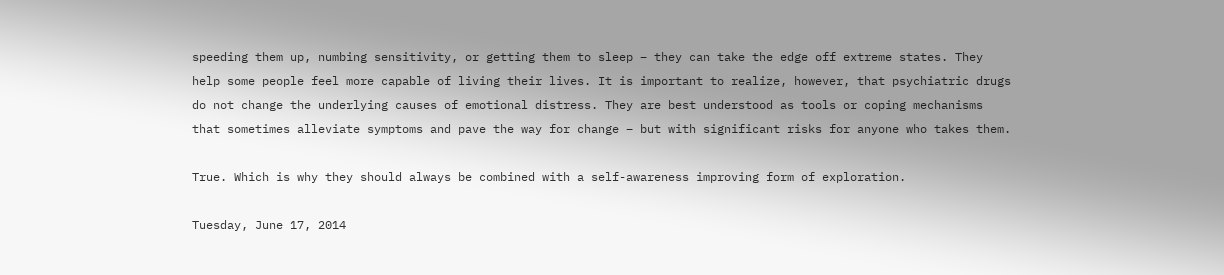speeding them up, numbing sensitivity, or getting them to sleep – they can take the edge off extreme states. They help some people feel more capable of living their lives. It is important to realize, however, that psychiatric drugs do not change the underlying causes of emotional distress. They are best understood as tools or coping mechanisms that sometimes alleviate symptoms and pave the way for change – but with significant risks for anyone who takes them.

True. Which is why they should always be combined with a self-awareness improving form of exploration.

Tuesday, June 17, 2014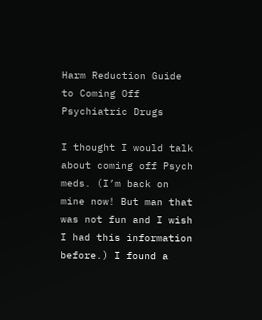Harm Reduction Guide to Coming Off Psychiatric Drugs

I thought I would talk about coming off Psych meds. (I’m back on mine now! But man that was not fun and I wish I had this information before.) I found a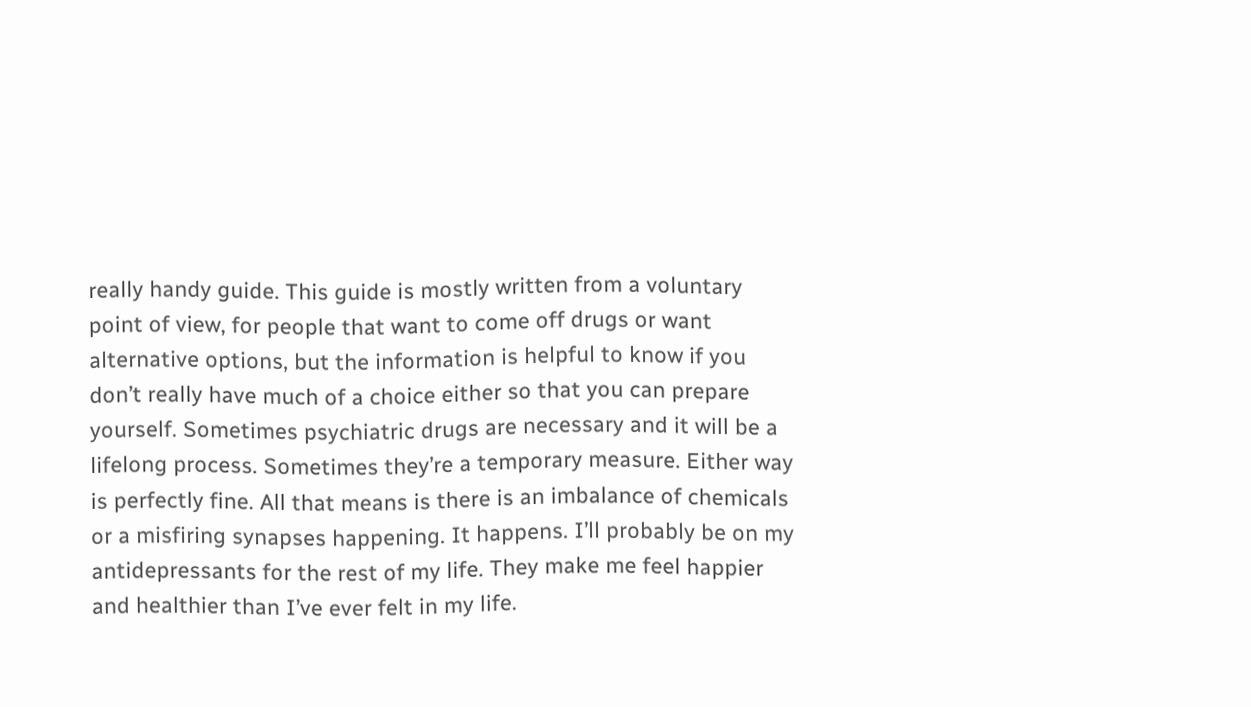really handy guide. This guide is mostly written from a voluntary point of view, for people that want to come off drugs or want alternative options, but the information is helpful to know if you don’t really have much of a choice either so that you can prepare yourself. Sometimes psychiatric drugs are necessary and it will be a lifelong process. Sometimes they’re a temporary measure. Either way is perfectly fine. All that means is there is an imbalance of chemicals or a misfiring synapses happening. It happens. I’ll probably be on my antidepressants for the rest of my life. They make me feel happier and healthier than I’ve ever felt in my life.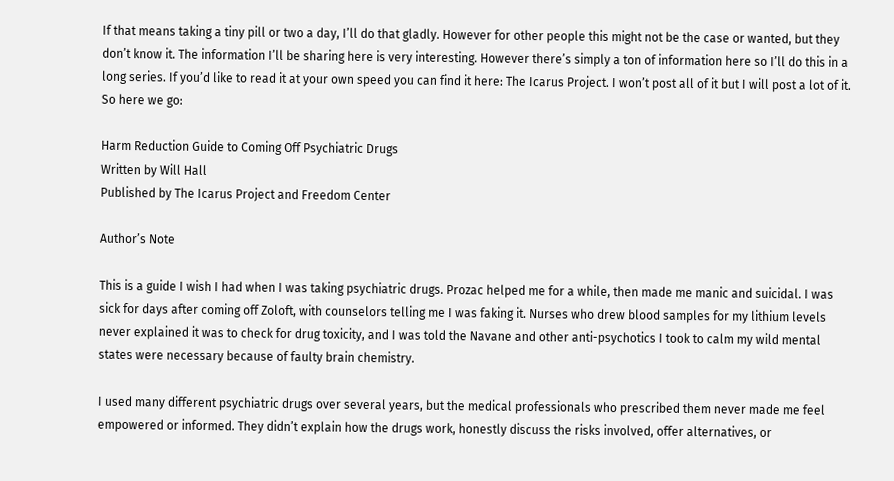If that means taking a tiny pill or two a day, I’ll do that gladly. However for other people this might not be the case or wanted, but they don’t know it. The information I’ll be sharing here is very interesting. However there’s simply a ton of information here so I’ll do this in a long series. If you’d like to read it at your own speed you can find it here: The Icarus Project. I won’t post all of it but I will post a lot of it. So here we go:

Harm Reduction Guide to Coming Off Psychiatric Drugs
Written by Will Hall
Published by The Icarus Project and Freedom Center

Author’s Note

This is a guide I wish I had when I was taking psychiatric drugs. Prozac helped me for a while, then made me manic and suicidal. I was sick for days after coming off Zoloft, with counselors telling me I was faking it. Nurses who drew blood samples for my lithium levels never explained it was to check for drug toxicity, and I was told the Navane and other anti-psychotics I took to calm my wild mental states were necessary because of faulty brain chemistry.

I used many different psychiatric drugs over several years, but the medical professionals who prescribed them never made me feel empowered or informed. They didn’t explain how the drugs work, honestly discuss the risks involved, offer alternatives, or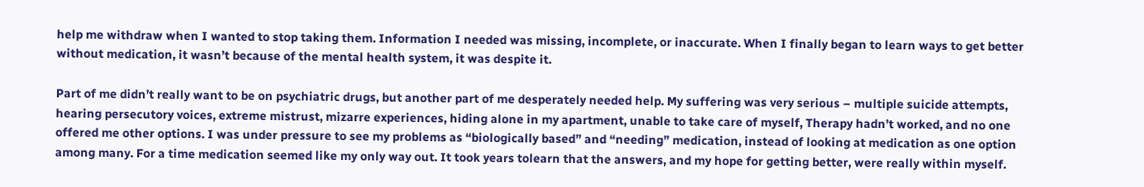help me withdraw when I wanted to stop taking them. Information I needed was missing, incomplete, or inaccurate. When I finally began to learn ways to get better without medication, it wasn’t because of the mental health system, it was despite it.

Part of me didn’t really want to be on psychiatric drugs, but another part of me desperately needed help. My suffering was very serious – multiple suicide attempts, hearing persecutory voices, extreme mistrust, mizarre experiences, hiding alone in my apartment, unable to take care of myself, Therapy hadn’t worked, and no one offered me other options. I was under pressure to see my problems as “biologically based” and “needing” medication, instead of looking at medication as one option among many. For a time medication seemed like my only way out. It took years tolearn that the answers, and my hope for getting better, were really within myself.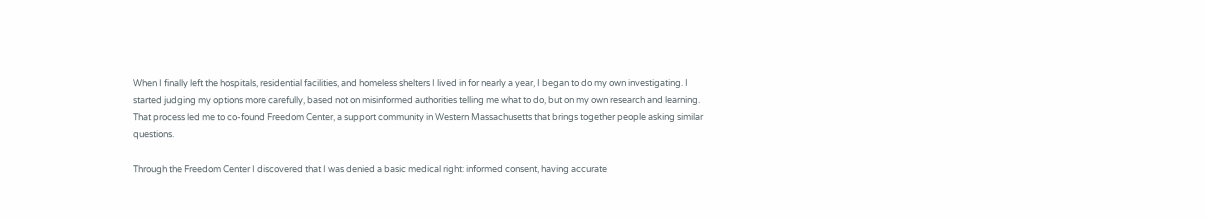When I finally left the hospitals, residential facilities, and homeless shelters I lived in for nearly a year, I began to do my own investigating. I started judging my options more carefully, based not on misinformed authorities telling me what to do, but on my own research and learning. That process led me to co-found Freedom Center, a support community in Western Massachusetts that brings together people asking similar questions.

Through the Freedom Center I discovered that I was denied a basic medical right: informed consent, having accurate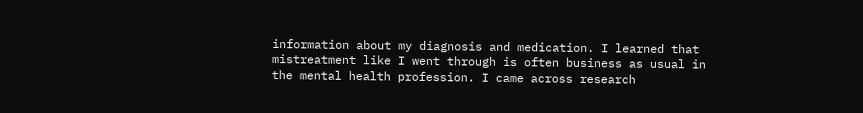information about my diagnosis and medication. I learned that mistreatment like I went through is often business as usual in the mental health profession. I came across research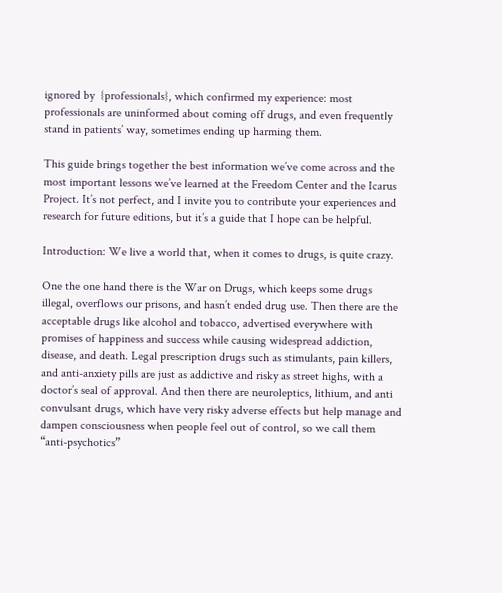ignored by  {professionals}, which confirmed my experience: most professionals are uninformed about coming off drugs, and even frequently stand in patients’ way, sometimes ending up harming them.

This guide brings together the best information we’ve come across and the most important lessons we’ve learned at the Freedom Center and the Icarus Project. It’s not perfect, and I invite you to contribute your experiences and research for future editions, but it’s a guide that I hope can be helpful.

Introduction: We live a world that, when it comes to drugs, is quite crazy.

One the one hand there is the War on Drugs, which keeps some drugs illegal, overflows our prisons, and hasn’t ended drug use. Then there are the acceptable drugs like alcohol and tobacco, advertised everywhere with promises of happiness and success while causing widespread addiction, disease, and death. Legal prescription drugs such as stimulants, pain killers, and anti-anxiety pills are just as addictive and risky as street highs, with a doctor’s seal of approval. And then there are neuroleptics, lithium, and anti convulsant drugs, which have very risky adverse effects but help manage and dampen consciousness when people feel out of control, so we call them “anti-psychotics”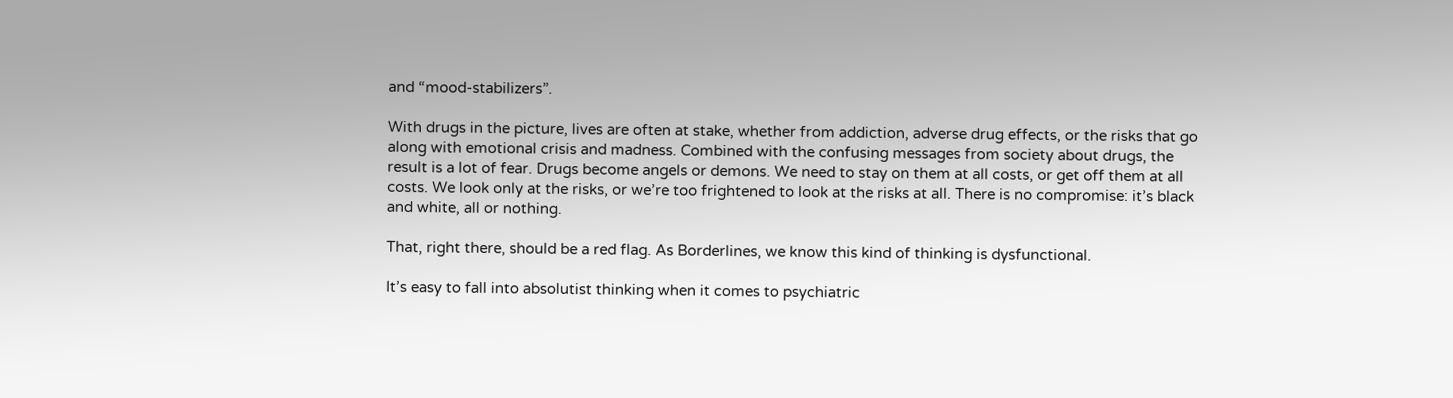and “mood-stabilizers”.

With drugs in the picture, lives are often at stake, whether from addiction, adverse drug effects, or the risks that go along with emotional crisis and madness. Combined with the confusing messages from society about drugs, the result is a lot of fear. Drugs become angels or demons. We need to stay on them at all costs, or get off them at all costs. We look only at the risks, or we’re too frightened to look at the risks at all. There is no compromise: it’s black and white, all or nothing.

That, right there, should be a red flag. As Borderlines, we know this kind of thinking is dysfunctional.

It’s easy to fall into absolutist thinking when it comes to psychiatric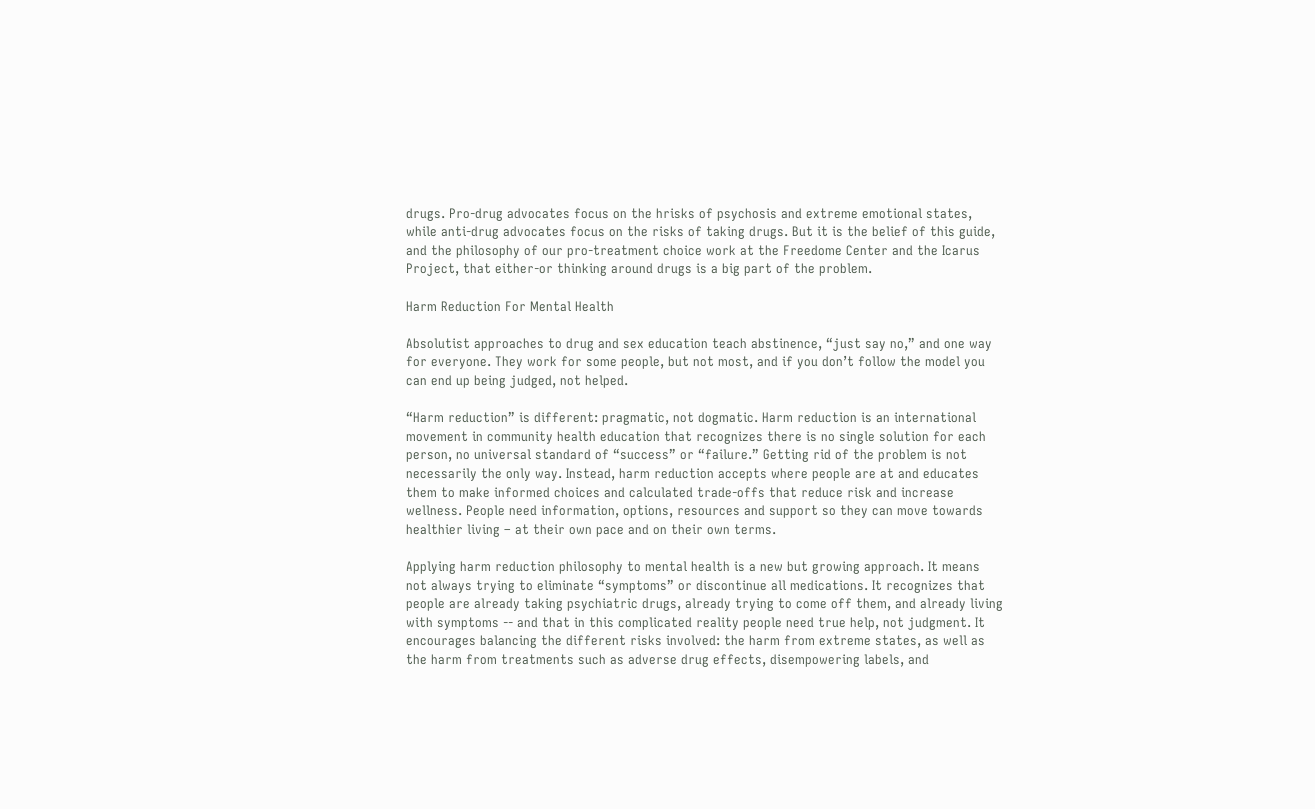drugs. Pro-drug advocates focus on the hrisks of psychosis and extreme emotional states, while anti-drug advocates focus on the risks of taking drugs. But it is the belief of this guide, and the philosophy of our pro-treatment choice work at the Freedome Center and the Icarus Project, that either-or thinking around drugs is a big part of the problem.

Harm Reduction For Mental Health

Absolutist approaches to drug and sex education teach abstinence, “just say no,” and one way for everyone. They work for some people, but not most, and if you don’t follow the model you can end up being judged, not helped.

“Harm reduction” is different: pragmatic, not dogmatic. Harm reduction is an international movement in community health education that recognizes there is no single solution for each person, no universal standard of “success” or “failure.” Getting rid of the problem is not necessarily the only way. Instead, harm reduction accepts where people are at and educates them to make informed choices and calculated trade-offs that reduce risk and increase wellness. People need information, options, resources and support so they can move towards healthier living – at their own pace and on their own terms.

Applying harm reduction philosophy to mental health is a new but growing approach. It means not always trying to eliminate “symptoms” or discontinue all medications. It recognizes that people are already taking psychiatric drugs, already trying to come off them, and already living with symptoms -- and that in this complicated reality people need true help, not judgment. It encourages balancing the different risks involved: the harm from extreme states, as well as the harm from treatments such as adverse drug effects, disempowering labels, and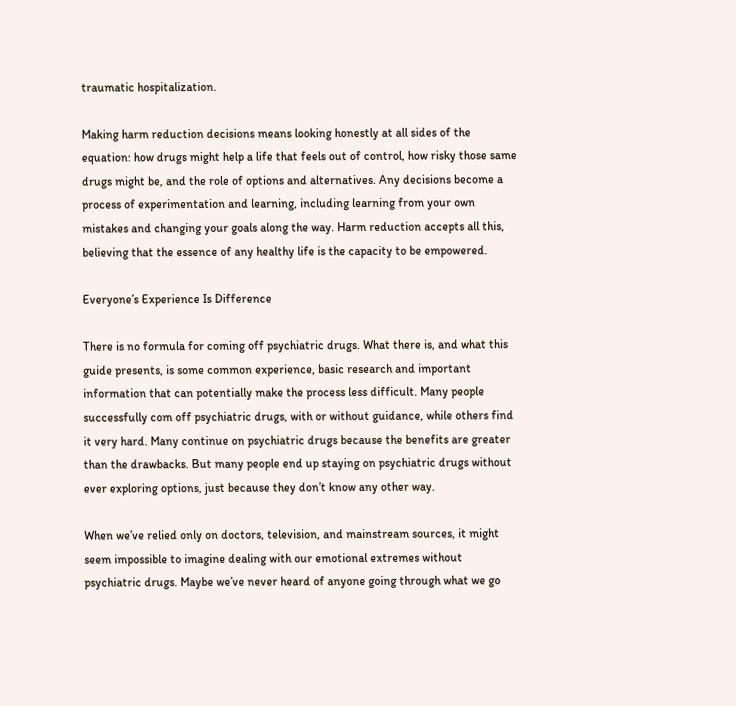traumatic hospitalization.

Making harm reduction decisions means looking honestly at all sides of the equation: how drugs might help a life that feels out of control, how risky those same drugs might be, and the role of options and alternatives. Any decisions become a process of experimentation and learning, including learning from your own mistakes and changing your goals along the way. Harm reduction accepts all this, believing that the essence of any healthy life is the capacity to be empowered.

Everyone’s Experience Is Difference

There is no formula for coming off psychiatric drugs. What there is, and what this guide presents, is some common experience, basic research and important information that can potentially make the process less difficult. Many people successfully com off psychiatric drugs, with or without guidance, while others find it very hard. Many continue on psychiatric drugs because the benefits are greater than the drawbacks. But many people end up staying on psychiatric drugs without ever exploring options, just because they don’t know any other way.

When we’ve relied only on doctors, television, and mainstream sources, it might seem impossible to imagine dealing with our emotional extremes without psychiatric drugs. Maybe we’ve never heard of anyone going through what we go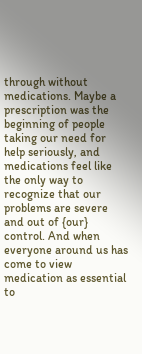through without medications. Maybe a prescription was the beginning of people taking our need for help seriously, and medications feel like the only way to recognize that our problems are severe and out of {our} control. And when everyone around us has come to view medication as essential to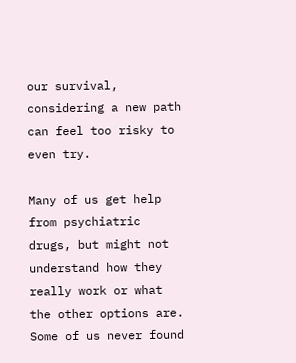our survival, considering a new path can feel too risky to even try.

Many of us get help from psychiatric drugs, but might not understand how they really work or what the other options are. Some of us never found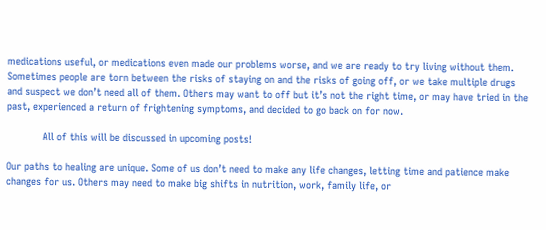medications useful, or medications even made our problems worse, and we are ready to try living without them. Sometimes people are torn between the risks of staying on and the risks of going off, or we take multiple drugs and suspect we don’t need all of them. Others may want to off but it’s not the right time, or may have tried in the past, experienced a return of frightening symptoms, and decided to go back on for now.

            All of this will be discussed in upcoming posts!

Our paths to healing are unique. Some of us don’t need to make any life changes, letting time and patience make changes for us. Others may need to make big shifts in nutrition, work, family life, or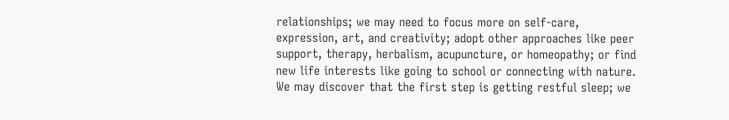relationships; we may need to focus more on self-care, expression, art, and creativity; adopt other approaches like peer support, therapy, herbalism, acupuncture, or homeopathy; or find new life interests like going to school or connecting with nature. We may discover that the first step is getting restful sleep; we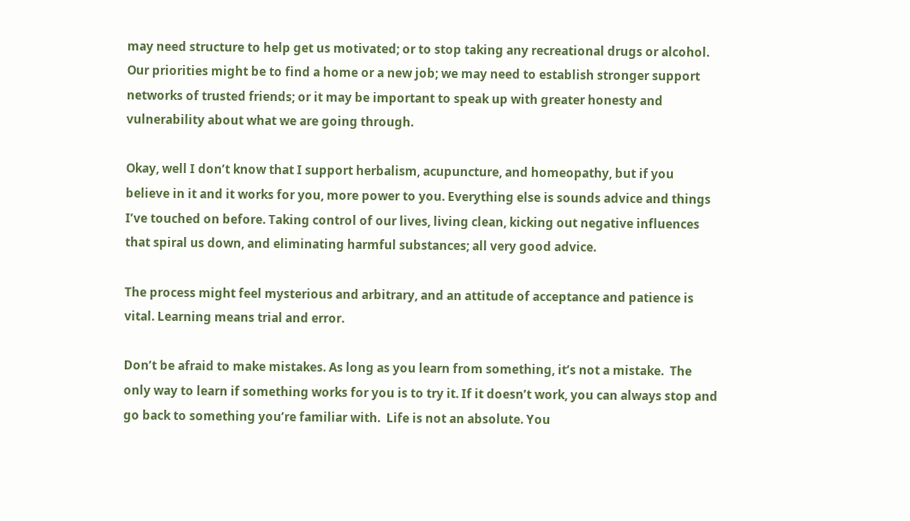may need structure to help get us motivated; or to stop taking any recreational drugs or alcohol. Our priorities might be to find a home or a new job; we may need to establish stronger support networks of trusted friends; or it may be important to speak up with greater honesty and vulnerability about what we are going through.

Okay, well I don’t know that I support herbalism, acupuncture, and homeopathy, but if you believe in it and it works for you, more power to you. Everything else is sounds advice and things I’ve touched on before. Taking control of our lives, living clean, kicking out negative influences that spiral us down, and eliminating harmful substances; all very good advice.

The process might feel mysterious and arbitrary, and an attitude of acceptance and patience is vital. Learning means trial and error.

Don’t be afraid to make mistakes. As long as you learn from something, it’s not a mistake.  The only way to learn if something works for you is to try it. If it doesn’t work, you can always stop and go back to something you’re familiar with.  Life is not an absolute. You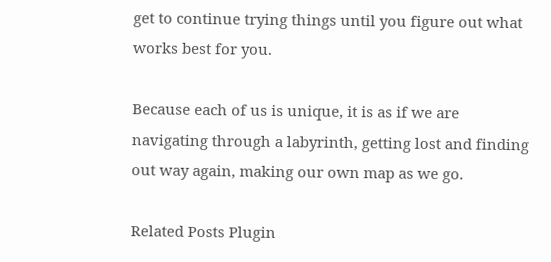get to continue trying things until you figure out what works best for you.

Because each of us is unique, it is as if we are navigating through a labyrinth, getting lost and finding out way again, making our own map as we go.

Related Posts Plugin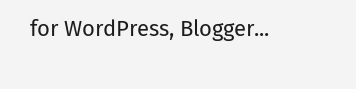for WordPress, Blogger...